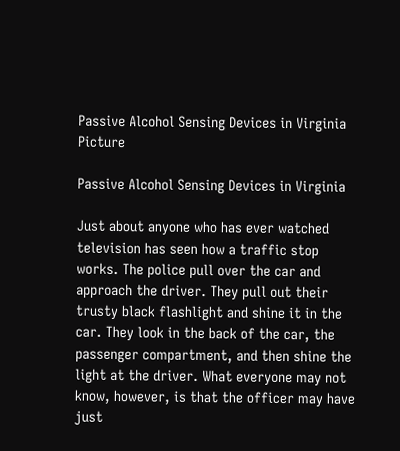Passive Alcohol Sensing Devices in Virginia Picture

Passive Alcohol Sensing Devices in Virginia

Just about anyone who has ever watched television has seen how a traffic stop works. The police pull over the car and approach the driver. They pull out their trusty black flashlight and shine it in the car. They look in the back of the car, the passenger compartment, and then shine the light at the driver. What everyone may not know, however, is that the officer may have just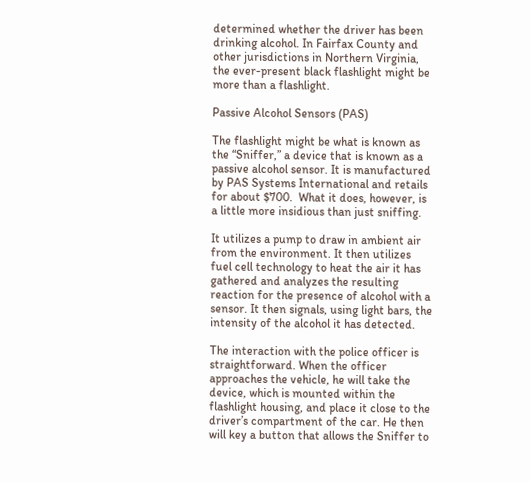determined whether the driver has been drinking alcohol. In Fairfax County and other jurisdictions in Northern Virginia, the ever-present black flashlight might be more than a flashlight.

Passive Alcohol Sensors (PAS)

The flashlight might be what is known as the “Sniffer,” a device that is known as a passive alcohol sensor. It is manufactured by PAS Systems International and retails for about $700.  What it does, however, is a little more insidious than just sniffing.

It utilizes a pump to draw in ambient air from the environment. It then utilizes fuel cell technology to heat the air it has gathered and analyzes the resulting reaction for the presence of alcohol with a sensor. It then signals, using light bars, the intensity of the alcohol it has detected.

The interaction with the police officer is straightforward. When the officer approaches the vehicle, he will take the device, which is mounted within the flashlight housing, and place it close to the driver’s compartment of the car. He then will key a button that allows the Sniffer to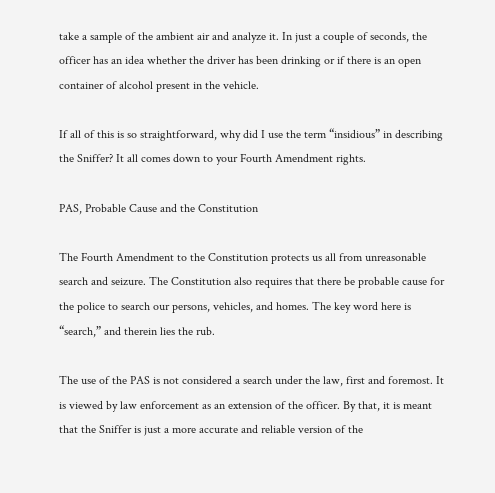take a sample of the ambient air and analyze it. In just a couple of seconds, the officer has an idea whether the driver has been drinking or if there is an open container of alcohol present in the vehicle.

If all of this is so straightforward, why did I use the term “insidious” in describing the Sniffer? It all comes down to your Fourth Amendment rights.

PAS, Probable Cause and the Constitution

The Fourth Amendment to the Constitution protects us all from unreasonable search and seizure. The Constitution also requires that there be probable cause for the police to search our persons, vehicles, and homes. The key word here is “search,” and therein lies the rub.

The use of the PAS is not considered a search under the law, first and foremost. It is viewed by law enforcement as an extension of the officer. By that, it is meant that the Sniffer is just a more accurate and reliable version of the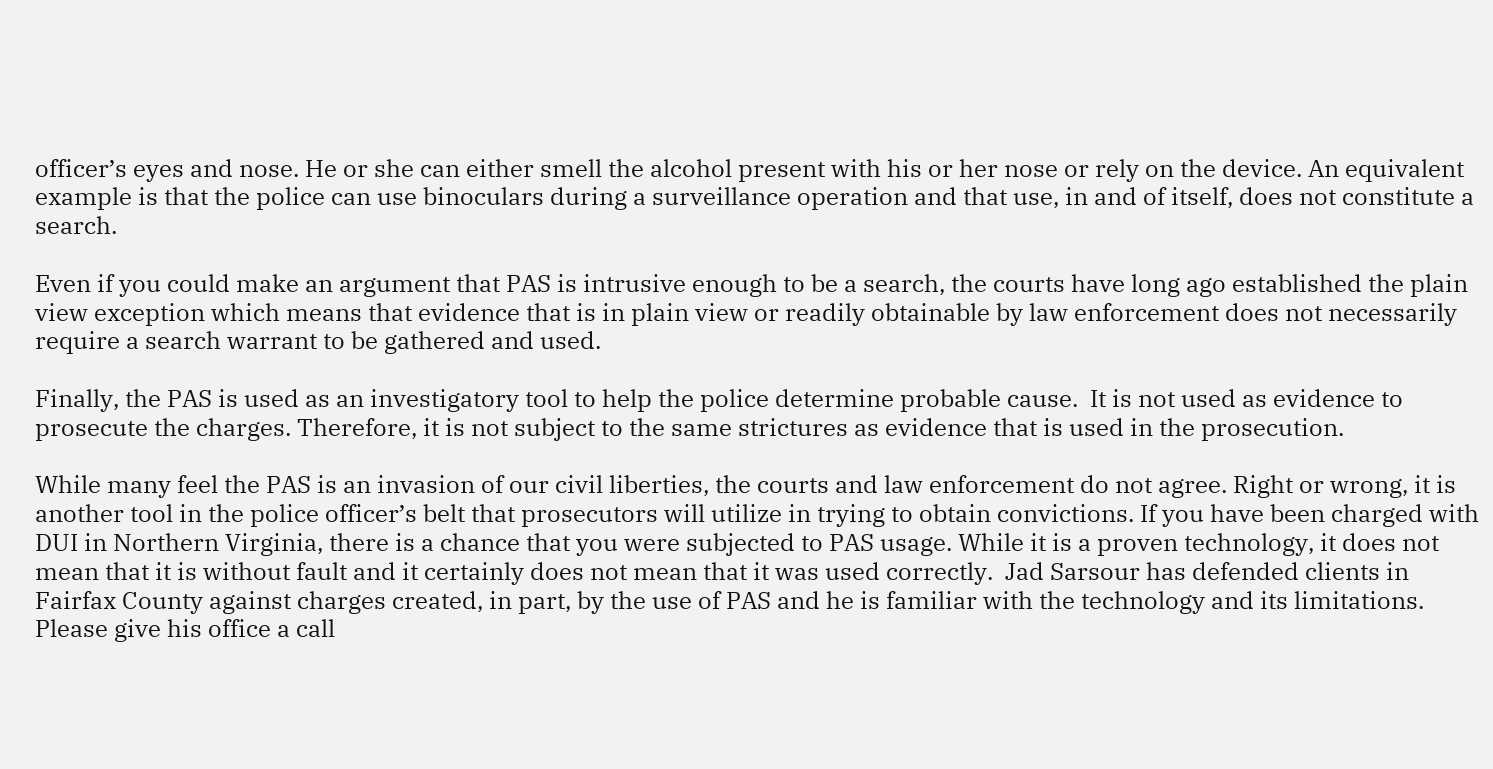officer’s eyes and nose. He or she can either smell the alcohol present with his or her nose or rely on the device. An equivalent example is that the police can use binoculars during a surveillance operation and that use, in and of itself, does not constitute a search.

Even if you could make an argument that PAS is intrusive enough to be a search, the courts have long ago established the plain view exception which means that evidence that is in plain view or readily obtainable by law enforcement does not necessarily require a search warrant to be gathered and used.

Finally, the PAS is used as an investigatory tool to help the police determine probable cause.  It is not used as evidence to prosecute the charges. Therefore, it is not subject to the same strictures as evidence that is used in the prosecution.

While many feel the PAS is an invasion of our civil liberties, the courts and law enforcement do not agree. Right or wrong, it is another tool in the police officer’s belt that prosecutors will utilize in trying to obtain convictions. If you have been charged with DUI in Northern Virginia, there is a chance that you were subjected to PAS usage. While it is a proven technology, it does not mean that it is without fault and it certainly does not mean that it was used correctly.  Jad Sarsour has defended clients in Fairfax County against charges created, in part, by the use of PAS and he is familiar with the technology and its limitations. Please give his office a call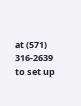at (571) 316-2639 to set up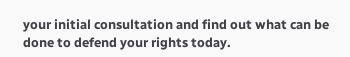your initial consultation and find out what can be done to defend your rights today.